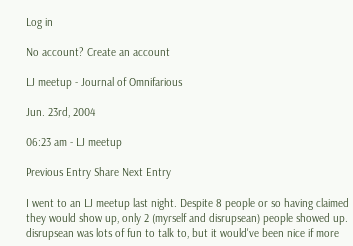Log in

No account? Create an account

LJ meetup - Journal of Omnifarious

Jun. 23rd, 2004

06:23 am - LJ meetup

Previous Entry Share Next Entry

I went to an LJ meetup last night. Despite 8 people or so having claimed they would show up, only 2 (myrself and disrupsean) people showed up. disrupsean was lots of fun to talk to, but it would've been nice if more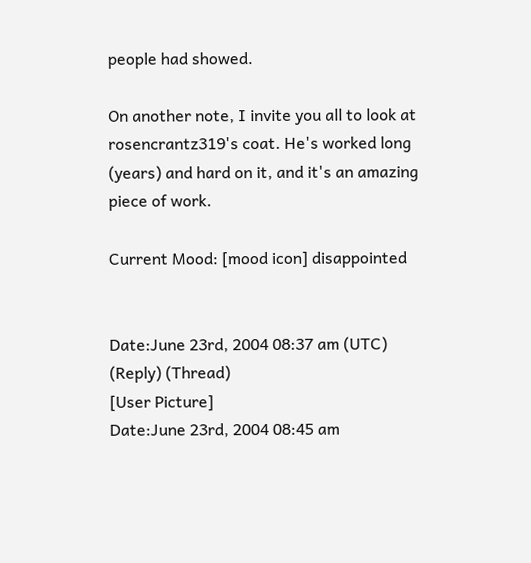people had showed.

On another note, I invite you all to look at rosencrantz319's coat. He's worked long (years) and hard on it, and it's an amazing piece of work.

Current Mood: [mood icon] disappointed


Date:June 23rd, 2004 08:37 am (UTC)
(Reply) (Thread)
[User Picture]
Date:June 23rd, 2004 08:45 am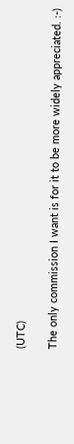(UTC)

The only commission I want is for it to be more widely appreciated. :-)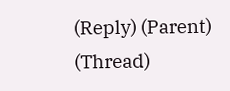(Reply) (Parent) (Thread)